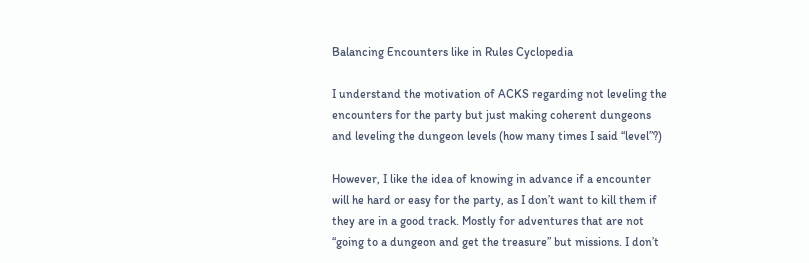Balancing Encounters like in Rules Cyclopedia

I understand the motivation of ACKS regarding not leveling the encounters for the party but just making coherent dungeons and leveling the dungeon levels (how many times I said “level”?)

However, I like the idea of knowing in advance if a encounter will he hard or easy for the party, as I don’t want to kill them if they are in a good track. Mostly for adventures that are not “going to a dungeon and get the treasure” but missions. I don’t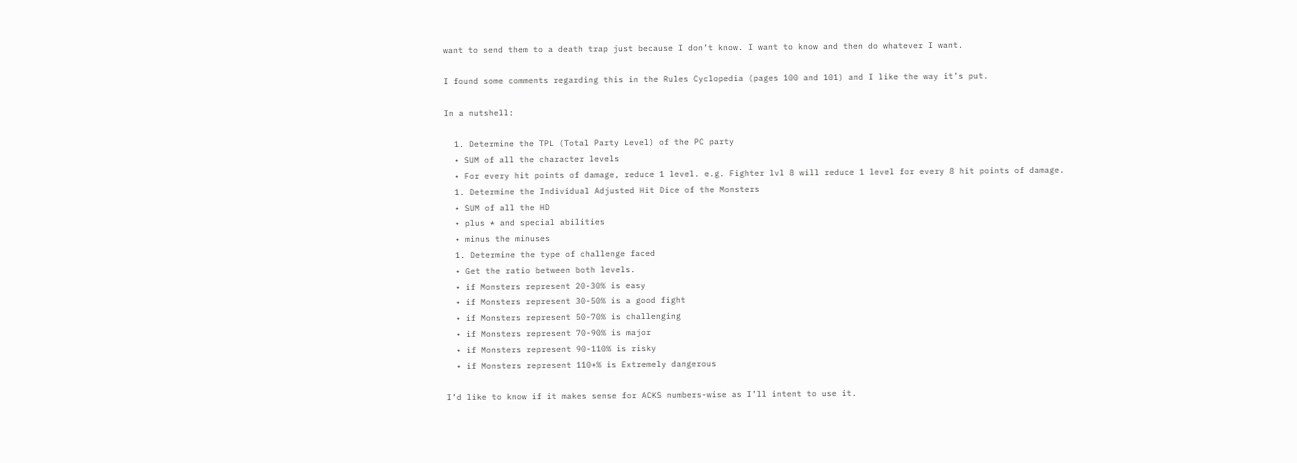want to send them to a death trap just because I don’t know. I want to know and then do whatever I want.

I found some comments regarding this in the Rules Cyclopedia (pages 100 and 101) and I like the way it’s put.

In a nutshell:

  1. Determine the TPL (Total Party Level) of the PC party
  • SUM of all the character levels
  • For every hit points of damage, reduce 1 level. e.g. Fighter lvl 8 will reduce 1 level for every 8 hit points of damage.
  1. Determine the Individual Adjusted Hit Dice of the Monsters
  • SUM of all the HD
  • plus * and special abilities
  • minus the minuses
  1. Determine the type of challenge faced
  • Get the ratio between both levels.
  • if Monsters represent 20-30% is easy
  • if Monsters represent 30-50% is a good fight
  • if Monsters represent 50-70% is challenging
  • if Monsters represent 70-90% is major
  • if Monsters represent 90-110% is risky
  • if Monsters represent 110+% is Extremely dangerous

I’d like to know if it makes sense for ACKS numbers-wise as I’ll intent to use it.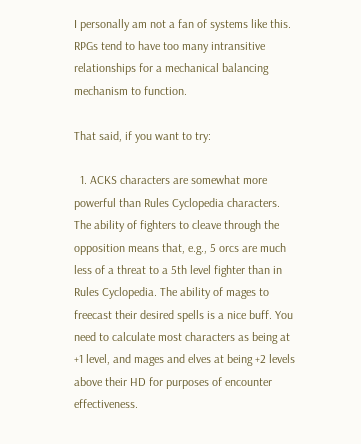I personally am not a fan of systems like this. RPGs tend to have too many intransitive relationships for a mechanical balancing mechanism to function.

That said, if you want to try:

  1. ACKS characters are somewhat more powerful than Rules Cyclopedia characters. The ability of fighters to cleave through the opposition means that, e.g., 5 orcs are much less of a threat to a 5th level fighter than in Rules Cyclopedia. The ability of mages to freecast their desired spells is a nice buff. You need to calculate most characters as being at +1 level, and mages and elves at being +2 levels above their HD for purposes of encounter effectiveness.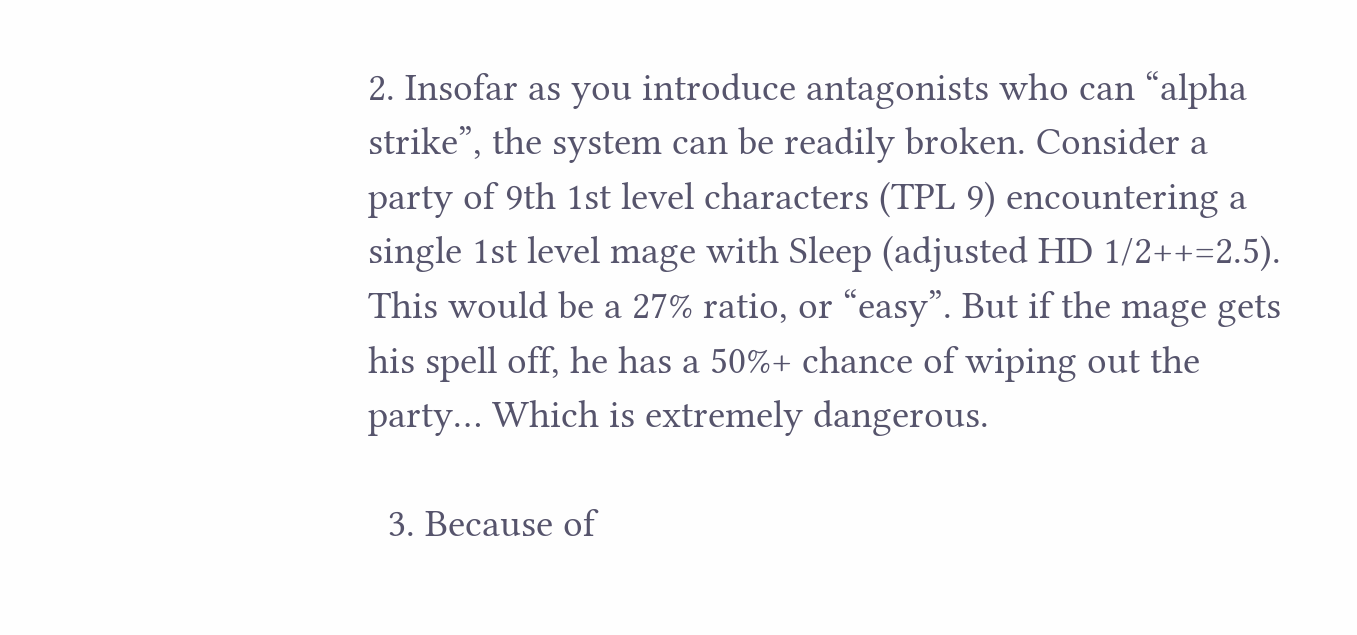2. Insofar as you introduce antagonists who can “alpha strike”, the system can be readily broken. Consider a party of 9th 1st level characters (TPL 9) encountering a single 1st level mage with Sleep (adjusted HD 1/2++=2.5). This would be a 27% ratio, or “easy”. But if the mage gets his spell off, he has a 50%+ chance of wiping out the party… Which is extremely dangerous.

  3. Because of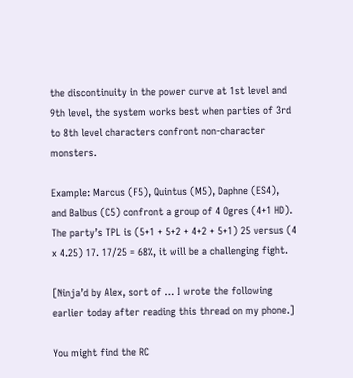the discontinuity in the power curve at 1st level and 9th level, the system works best when parties of 3rd to 8th level characters confront non-character monsters.

Example: Marcus (F5), Quintus (M5), Daphne (ES4), and Balbus (C5) confront a group of 4 Ogres (4+1 HD). The party’s TPL is (5+1 + 5+2 + 4+2 + 5+1) 25 versus (4 x 4.25) 17. 17/25 = 68%, it will be a challenging fight.

[Ninja’d by Alex, sort of … I wrote the following earlier today after reading this thread on my phone.]

You might find the RC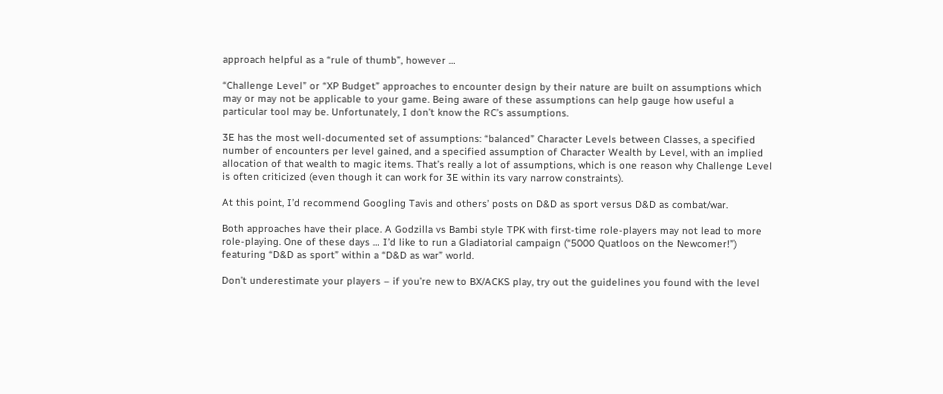approach helpful as a “rule of thumb”, however …

“Challenge Level” or “XP Budget” approaches to encounter design by their nature are built on assumptions which may or may not be applicable to your game. Being aware of these assumptions can help gauge how useful a particular tool may be. Unfortunately, I don’t know the RC’s assumptions.

3E has the most well-documented set of assumptions: “balanced” Character Levels between Classes, a specified number of encounters per level gained, and a specified assumption of Character Wealth by Level, with an implied allocation of that wealth to magic items. That’s really a lot of assumptions, which is one reason why Challenge Level is often criticized (even though it can work for 3E within its vary narrow constraints).

At this point, I’d recommend Googling Tavis and others’ posts on D&D as sport versus D&D as combat/war.

Both approaches have their place. A Godzilla vs Bambi style TPK with first-time role-players may not lead to more role-playing. One of these days … I’d like to run a Gladiatorial campaign (“5000 Quatloos on the Newcomer!”) featuring “D&D as sport” within a “D&D as war” world.

Don’t underestimate your players – if you’re new to BX/ACKS play, try out the guidelines you found with the level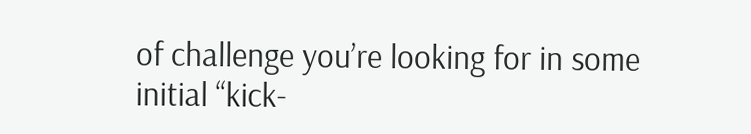of challenge you’re looking for in some initial “kick-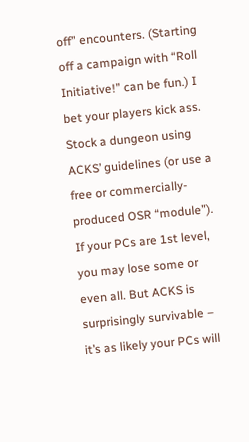off” encounters. (Starting off a campaign with “Roll Initiative!” can be fun.) I bet your players kick ass. Stock a dungeon using ACKS’ guidelines (or use a free or commercially-produced OSR “module”). If your PCs are 1st level, you may lose some or even all. But ACKS is surprisingly survivable – it’s as likely your PCs will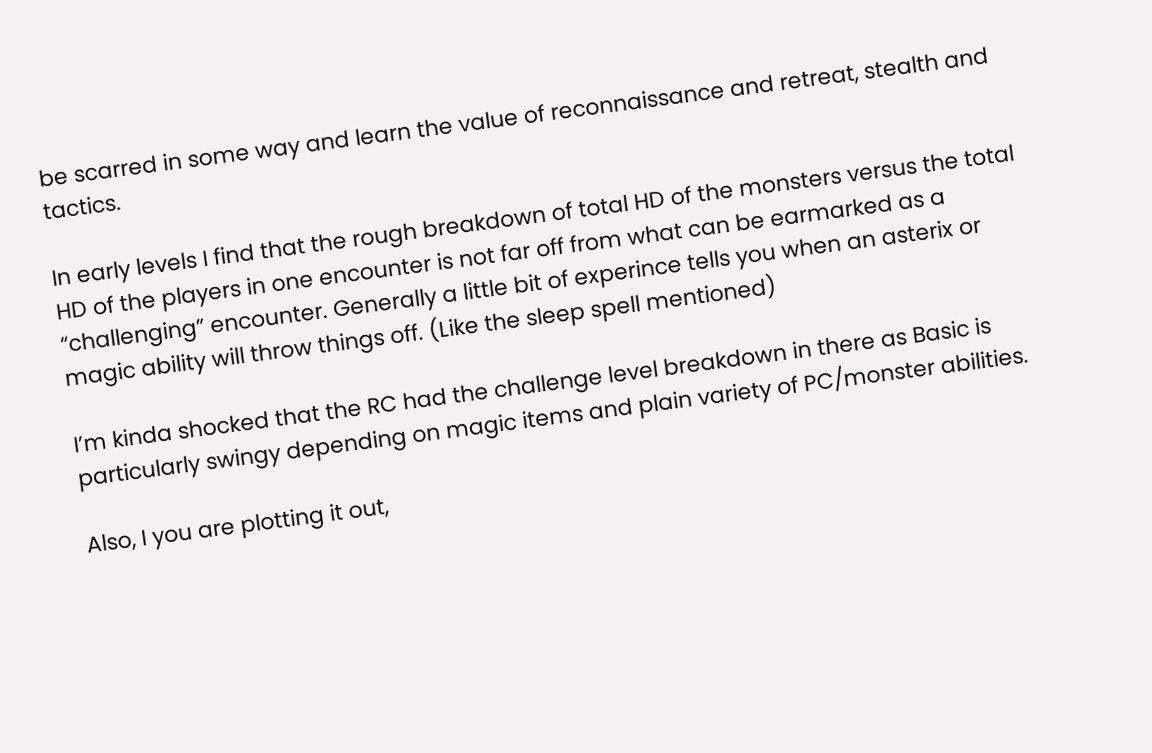be scarred in some way and learn the value of reconnaissance and retreat, stealth and tactics.

In early levels I find that the rough breakdown of total HD of the monsters versus the total HD of the players in one encounter is not far off from what can be earmarked as a “challenging” encounter. Generally a little bit of experince tells you when an asterix or magic ability will throw things off. (Like the sleep spell mentioned)

I’m kinda shocked that the RC had the challenge level breakdown in there as Basic is particularly swingy depending on magic items and plain variety of PC/monster abilities.

Also, I you are plotting it out,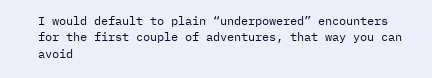I would default to plain “underpowered” encounters for the first couple of adventures, that way you can avoid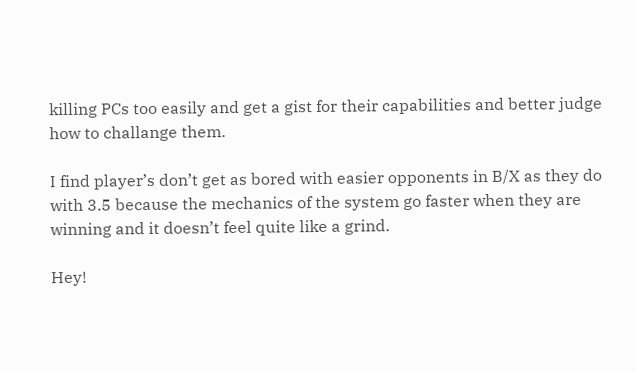killing PCs too easily and get a gist for their capabilities and better judge how to challange them.

I find player’s don’t get as bored with easier opponents in B/X as they do with 3.5 because the mechanics of the system go faster when they are winning and it doesn’t feel quite like a grind.

Hey!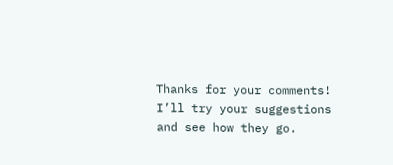Thanks for your comments! I’ll try your suggestions and see how they go.